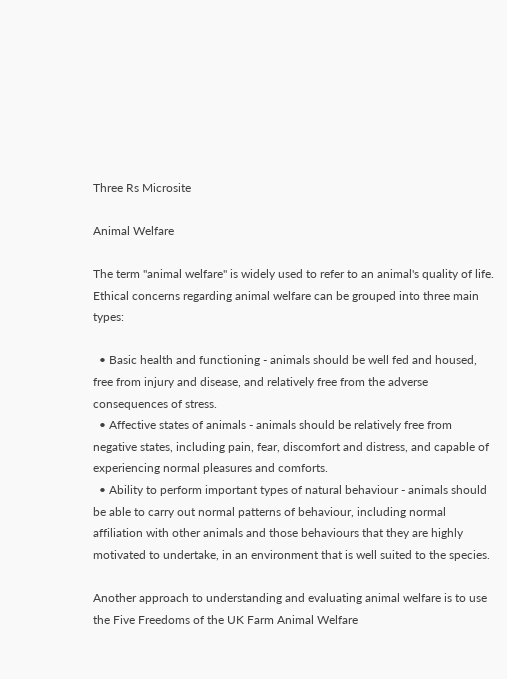Three Rs Microsite

Animal Welfare

The term "animal welfare" is widely used to refer to an animal's quality of life. Ethical concerns regarding animal welfare can be grouped into three main types:

  • Basic health and functioning - animals should be well fed and housed, free from injury and disease, and relatively free from the adverse consequences of stress.
  • Affective states of animals - animals should be relatively free from negative states, including pain, fear, discomfort and distress, and capable of experiencing normal pleasures and comforts.
  • Ability to perform important types of natural behaviour - animals should be able to carry out normal patterns of behaviour, including normal affiliation with other animals and those behaviours that they are highly motivated to undertake, in an environment that is well suited to the species.

Another approach to understanding and evaluating animal welfare is to use the Five Freedoms of the UK Farm Animal Welfare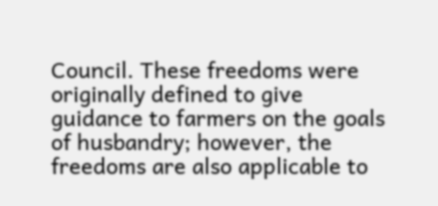Council. These freedoms were originally defined to give guidance to farmers on the goals of husbandry; however, the freedoms are also applicable to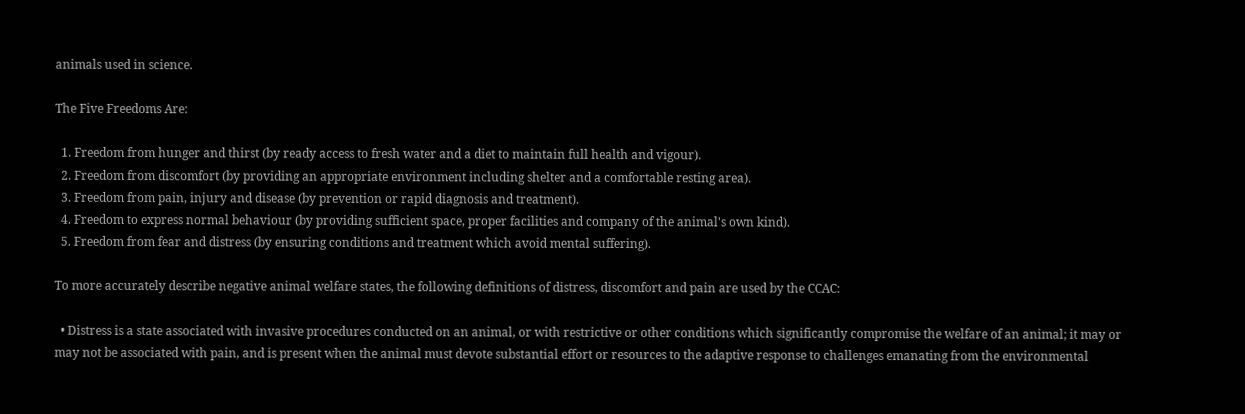animals used in science.

The Five Freedoms Are:

  1. Freedom from hunger and thirst (by ready access to fresh water and a diet to maintain full health and vigour).
  2. Freedom from discomfort (by providing an appropriate environment including shelter and a comfortable resting area).
  3. Freedom from pain, injury and disease (by prevention or rapid diagnosis and treatment).
  4. Freedom to express normal behaviour (by providing sufficient space, proper facilities and company of the animal's own kind).
  5. Freedom from fear and distress (by ensuring conditions and treatment which avoid mental suffering).

To more accurately describe negative animal welfare states, the following definitions of distress, discomfort and pain are used by the CCAC:

  • Distress is a state associated with invasive procedures conducted on an animal, or with restrictive or other conditions which significantly compromise the welfare of an animal; it may or may not be associated with pain, and is present when the animal must devote substantial effort or resources to the adaptive response to challenges emanating from the environmental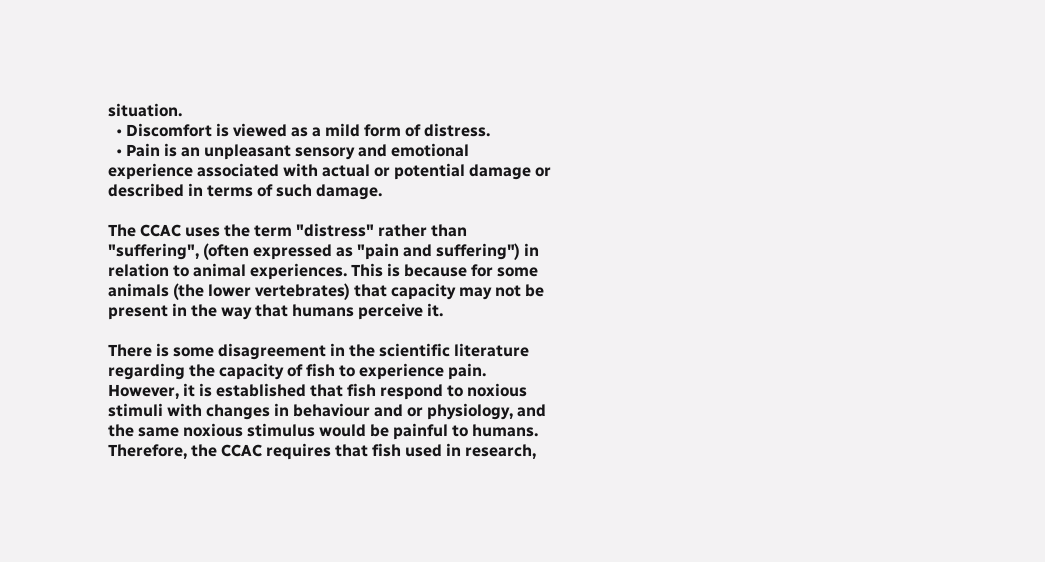situation.
  • Discomfort is viewed as a mild form of distress.
  • Pain is an unpleasant sensory and emotional experience associated with actual or potential damage or described in terms of such damage.

The CCAC uses the term "distress" rather than "suffering", (often expressed as "pain and suffering") in relation to animal experiences. This is because for some animals (the lower vertebrates) that capacity may not be present in the way that humans perceive it.

There is some disagreement in the scientific literature regarding the capacity of fish to experience pain. However, it is established that fish respond to noxious stimuli with changes in behaviour and or physiology, and the same noxious stimulus would be painful to humans. Therefore, the CCAC requires that fish used in research,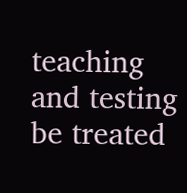teaching and testing be treated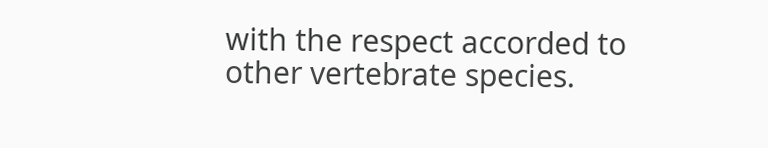with the respect accorded to other vertebrate species.